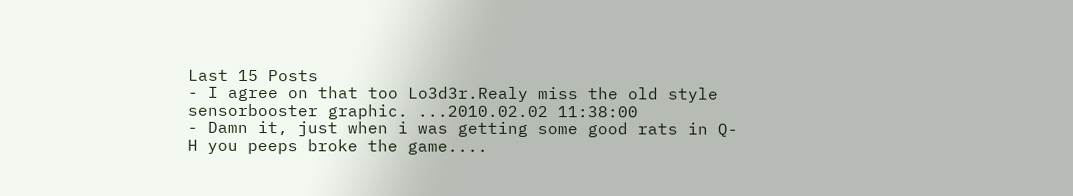Last 15 Posts
- I agree on that too Lo3d3r.Realy miss the old style sensorbooster graphic. ...2010.02.02 11:38:00
- Damn it, just when i was getting some good rats in Q-H you peeps broke the game....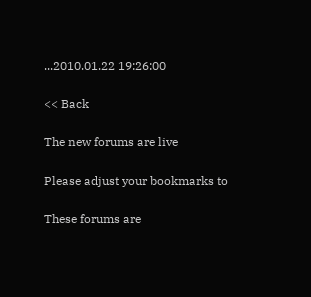...2010.01.22 19:26:00

<< Back

The new forums are live

Please adjust your bookmarks to

These forums are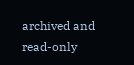archived and read-only